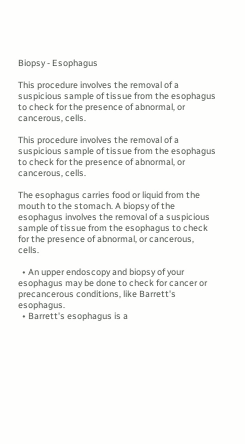Biopsy - Esophagus

This procedure involves the removal of a suspicious sample of tissue from the esophagus to check for the presence of abnormal, or cancerous, cells.

This procedure involves the removal of a suspicious sample of tissue from the esophagus to check for the presence of abnormal, or cancerous, cells.

The esophagus carries food or liquid from the mouth to the stomach. A biopsy of the esophagus involves the removal of a suspicious sample of tissue from the esophagus to check for the presence of abnormal, or cancerous, cells.

  • An upper endoscopy and biopsy of your esophagus may be done to check for cancer or precancerous conditions, like Barrett's esophagus.
  • Barrett's esophagus is a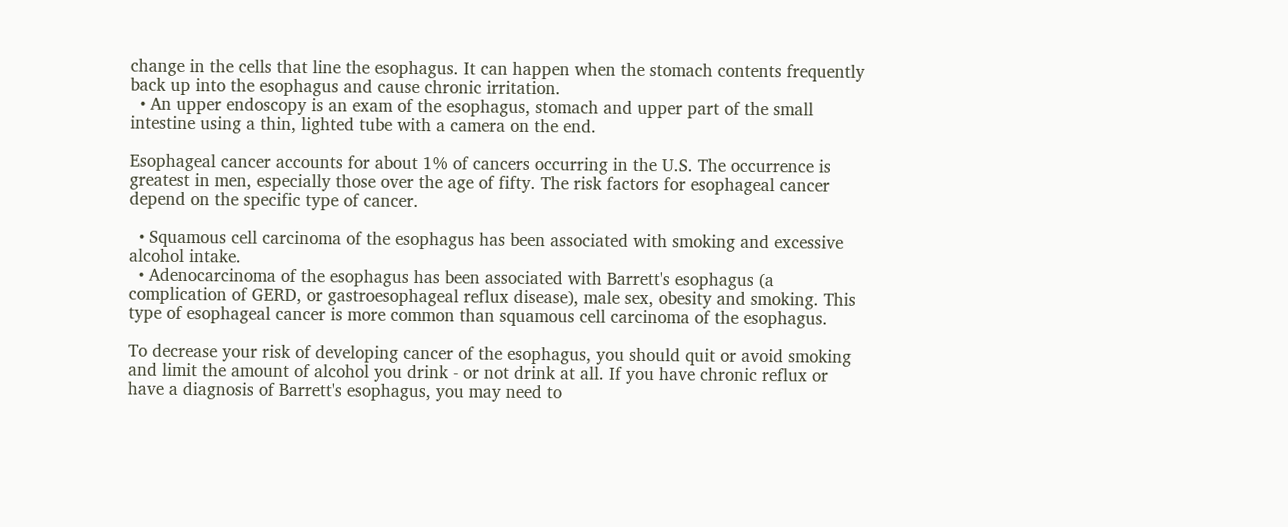change in the cells that line the esophagus. It can happen when the stomach contents frequently back up into the esophagus and cause chronic irritation.
  • An upper endoscopy is an exam of the esophagus, stomach and upper part of the small intestine using a thin, lighted tube with a camera on the end.

Esophageal cancer accounts for about 1% of cancers occurring in the U.S. The occurrence is greatest in men, especially those over the age of fifty. The risk factors for esophageal cancer depend on the specific type of cancer.

  • Squamous cell carcinoma of the esophagus has been associated with smoking and excessive alcohol intake.
  • Adenocarcinoma of the esophagus has been associated with Barrett's esophagus (a complication of GERD, or gastroesophageal reflux disease), male sex, obesity and smoking. This type of esophageal cancer is more common than squamous cell carcinoma of the esophagus.

To decrease your risk of developing cancer of the esophagus, you should quit or avoid smoking and limit the amount of alcohol you drink - or not drink at all. If you have chronic reflux or have a diagnosis of Barrett's esophagus, you may need to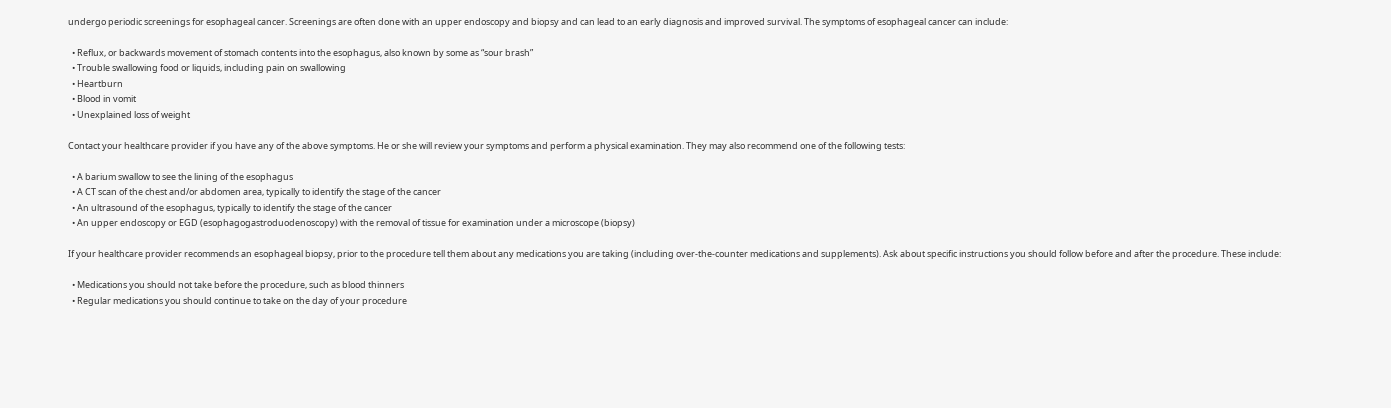undergo periodic screenings for esophageal cancer. Screenings are often done with an upper endoscopy and biopsy and can lead to an early diagnosis and improved survival. The symptoms of esophageal cancer can include:

  • Reflux, or backwards movement of stomach contents into the esophagus, also known by some as “sour brash”
  • Trouble swallowing food or liquids, including pain on swallowing
  • Heartburn
  • Blood in vomit
  • Unexplained loss of weight

Contact your healthcare provider if you have any of the above symptoms. He or she will review your symptoms and perform a physical examination. They may also recommend one of the following tests:

  • A barium swallow to see the lining of the esophagus
  • A CT scan of the chest and/or abdomen area, typically to identify the stage of the cancer
  • An ultrasound of the esophagus, typically to identify the stage of the cancer
  • An upper endoscopy or EGD (esophagogastroduodenoscopy) with the removal of tissue for examination under a microscope (biopsy)

If your healthcare provider recommends an esophageal biopsy, prior to the procedure tell them about any medications you are taking (including over-the-counter medications and supplements). Ask about specific instructions you should follow before and after the procedure. These include:

  • Medications you should not take before the procedure, such as blood thinners
  • Regular medications you should continue to take on the day of your procedure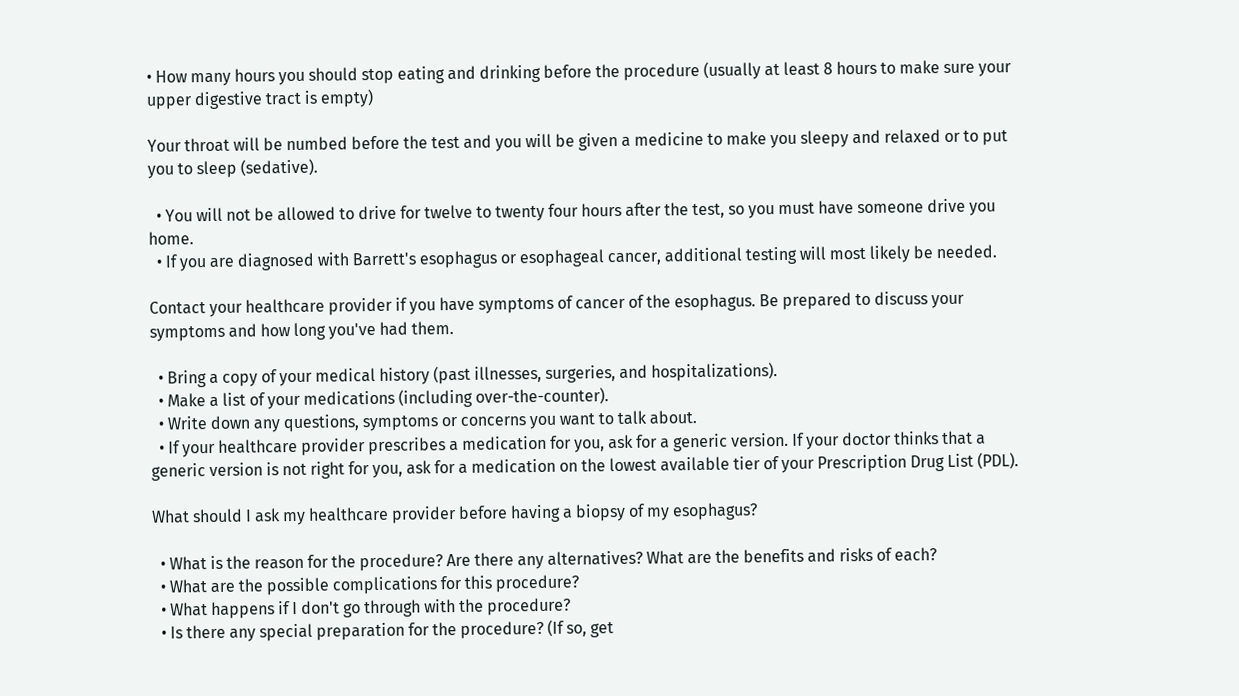• How many hours you should stop eating and drinking before the procedure (usually at least 8 hours to make sure your upper digestive tract is empty)

Your throat will be numbed before the test and you will be given a medicine to make you sleepy and relaxed or to put you to sleep (sedative).

  • You will not be allowed to drive for twelve to twenty four hours after the test, so you must have someone drive you home.
  • If you are diagnosed with Barrett's esophagus or esophageal cancer, additional testing will most likely be needed.

Contact your healthcare provider if you have symptoms of cancer of the esophagus. Be prepared to discuss your symptoms and how long you've had them.

  • Bring a copy of your medical history (past illnesses, surgeries, and hospitalizations).
  • Make a list of your medications (including over-the-counter).
  • Write down any questions, symptoms or concerns you want to talk about.
  • If your healthcare provider prescribes a medication for you, ask for a generic version. If your doctor thinks that a generic version is not right for you, ask for a medication on the lowest available tier of your Prescription Drug List (PDL).

What should I ask my healthcare provider before having a biopsy of my esophagus?

  • What is the reason for the procedure? Are there any alternatives? What are the benefits and risks of each?
  • What are the possible complications for this procedure?
  • What happens if I don't go through with the procedure?
  • Is there any special preparation for the procedure? (If so, get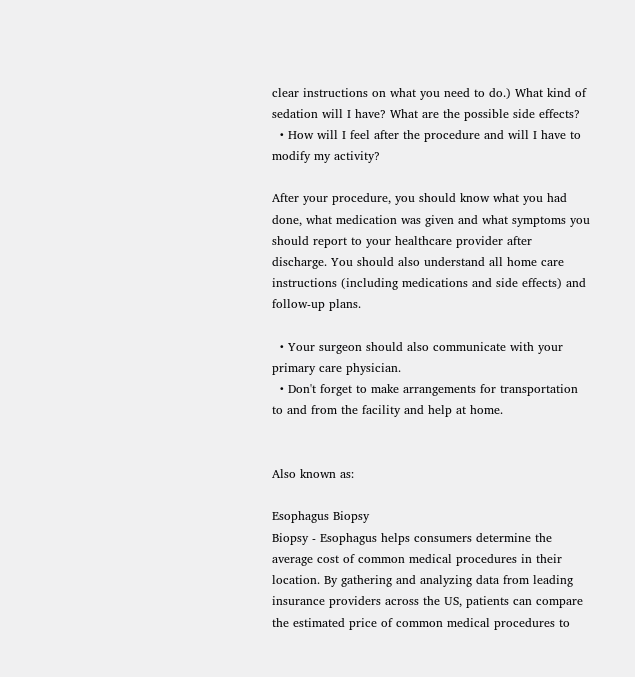clear instructions on what you need to do.) What kind of sedation will I have? What are the possible side effects?
  • How will I feel after the procedure and will I have to modify my activity?

After your procedure, you should know what you had done, what medication was given and what symptoms you should report to your healthcare provider after discharge. You should also understand all home care instructions (including medications and side effects) and follow-up plans.

  • Your surgeon should also communicate with your primary care physician.
  • Don't forget to make arrangements for transportation to and from the facility and help at home.


Also known as:

Esophagus Biopsy
Biopsy - Esophagus helps consumers determine the average cost of common medical procedures in their location. By gathering and analyzing data from leading insurance providers across the US, patients can compare the estimated price of common medical procedures to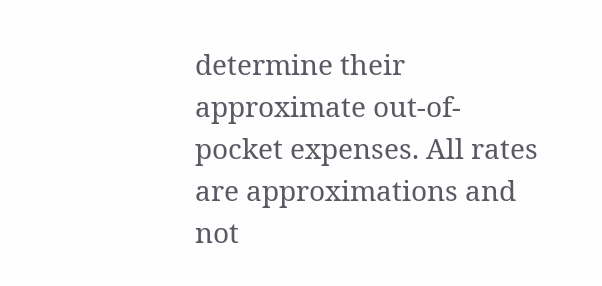determine their approximate out-of-pocket expenses. All rates are approximations and not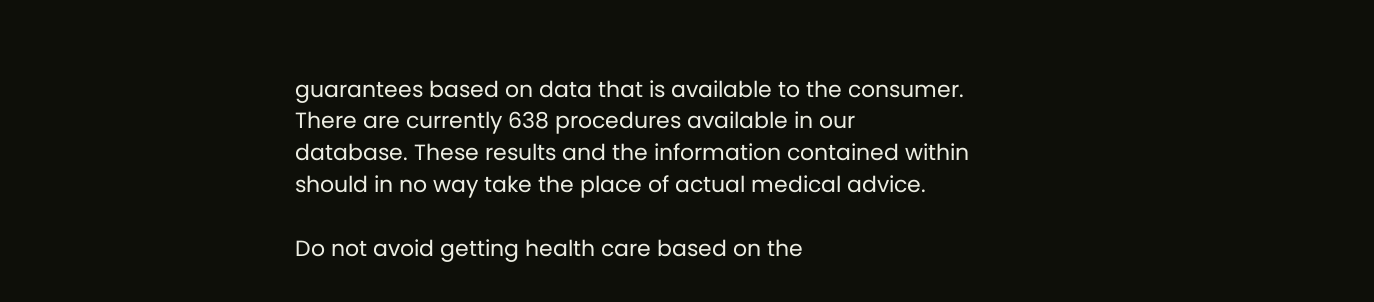guarantees based on data that is available to the consumer. There are currently 638 procedures available in our database. These results and the information contained within should in no way take the place of actual medical advice.

Do not avoid getting health care based on the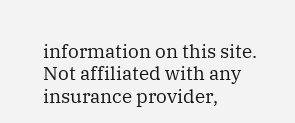information on this site. Not affiliated with any insurance provider,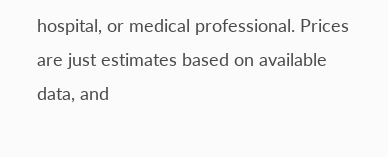hospital, or medical professional. Prices are just estimates based on available data, and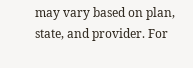may vary based on plan, state, and provider. For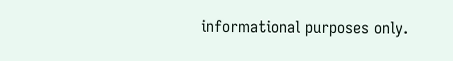informational purposes only.